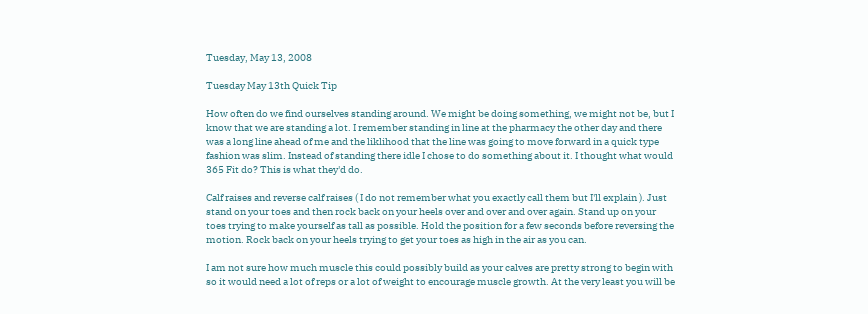Tuesday, May 13, 2008

Tuesday May 13th Quick Tip

How often do we find ourselves standing around. We might be doing something, we might not be, but I know that we are standing a lot. I remember standing in line at the pharmacy the other day and there was a long line ahead of me and the liklihood that the line was going to move forward in a quick type fashion was slim. Instead of standing there idle I chose to do something about it. I thought what would 365 Fit do? This is what they'd do.

Calf raises and reverse calf raises ( I do not remember what you exactly call them but I'll explain ). Just stand on your toes and then rock back on your heels over and over and over again. Stand up on your toes trying to make yourself as tall as possible. Hold the position for a few seconds before reversing the motion. Rock back on your heels trying to get your toes as high in the air as you can.

I am not sure how much muscle this could possibly build as your calves are pretty strong to begin with so it would need a lot of reps or a lot of weight to encourage muscle growth. At the very least you will be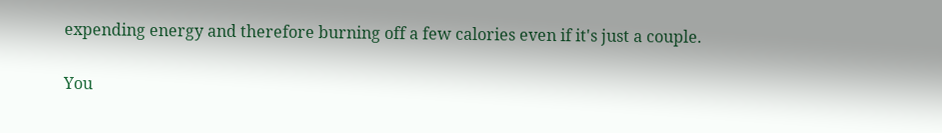expending energy and therefore burning off a few calories even if it's just a couple.

You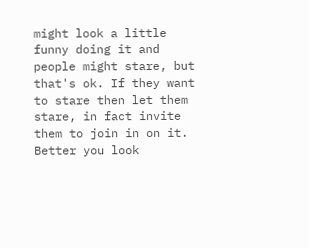might look a little funny doing it and people might stare, but that's ok. If they want to stare then let them stare, in fact invite them to join in on it. Better you look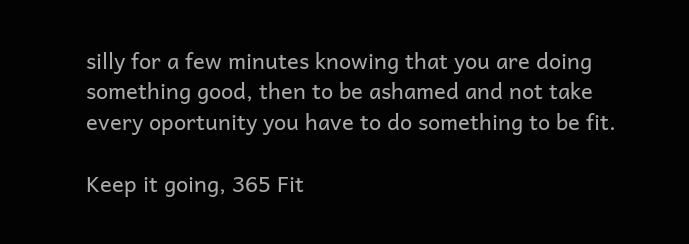silly for a few minutes knowing that you are doing something good, then to be ashamed and not take every oportunity you have to do something to be fit.

Keep it going, 365 Fit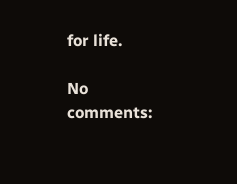for life.

No comments: